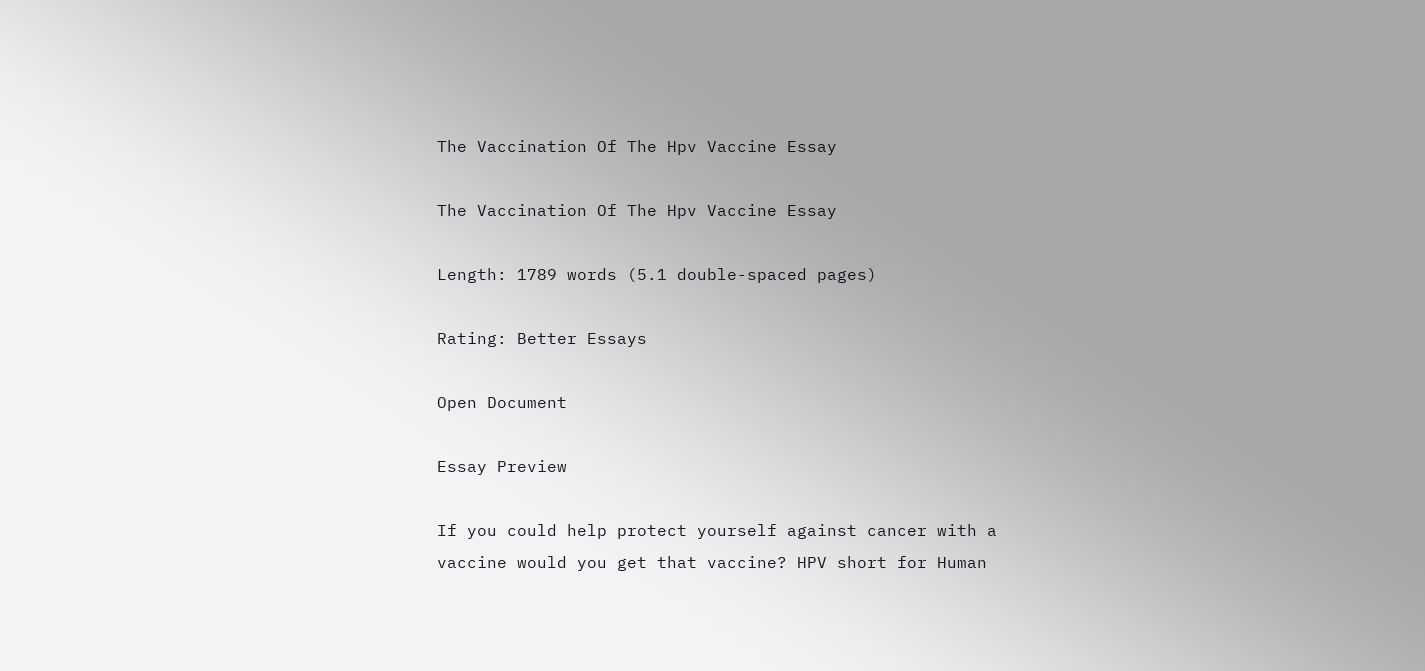The Vaccination Of The Hpv Vaccine Essay

The Vaccination Of The Hpv Vaccine Essay

Length: 1789 words (5.1 double-spaced pages)

Rating: Better Essays

Open Document

Essay Preview

If you could help protect yourself against cancer with a vaccine would you get that vaccine? HPV short for Human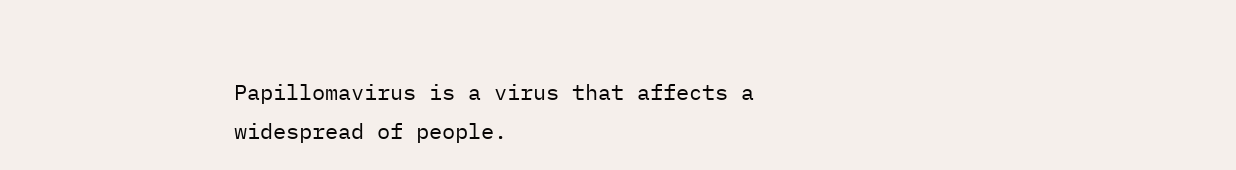Papillomavirus is a virus that affects a widespread of people.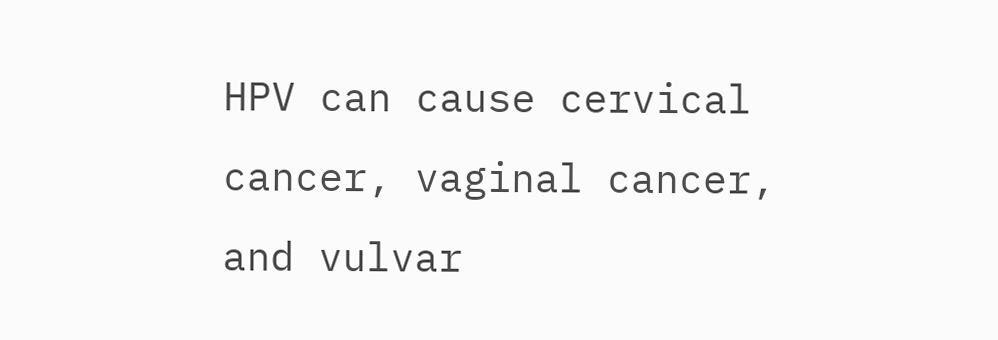HPV can cause cervical cancer, vaginal cancer, and vulvar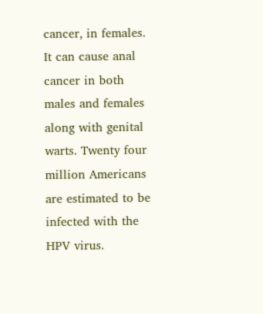cancer, in females. It can cause anal cancer in both males and females along with genital warts. Twenty four million Americans are estimated to be infected with the HPV virus.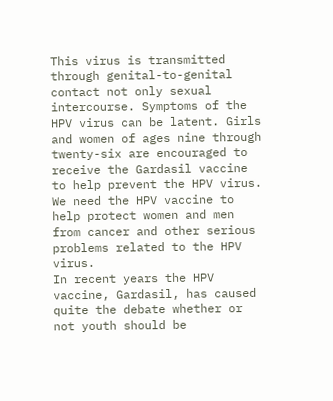This virus is transmitted through genital-to-genital contact not only sexual intercourse. Symptoms of the HPV virus can be latent. Girls and women of ages nine through twenty-six are encouraged to receive the Gardasil vaccine to help prevent the HPV virus. We need the HPV vaccine to help protect women and men from cancer and other serious problems related to the HPV virus.
In recent years the HPV vaccine, Gardasil, has caused quite the debate whether or not youth should be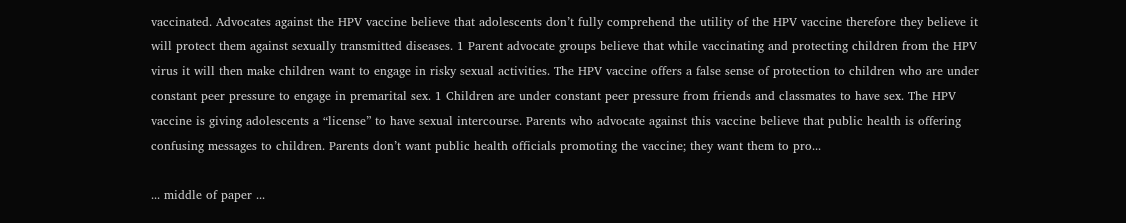vaccinated. Advocates against the HPV vaccine believe that adolescents don’t fully comprehend the utility of the HPV vaccine therefore they believe it will protect them against sexually transmitted diseases. 1 Parent advocate groups believe that while vaccinating and protecting children from the HPV virus it will then make children want to engage in risky sexual activities. The HPV vaccine offers a false sense of protection to children who are under constant peer pressure to engage in premarital sex. 1 Children are under constant peer pressure from friends and classmates to have sex. The HPV vaccine is giving adolescents a “license” to have sexual intercourse. Parents who advocate against this vaccine believe that public health is offering confusing messages to children. Parents don’t want public health officials promoting the vaccine; they want them to pro...

... middle of paper ...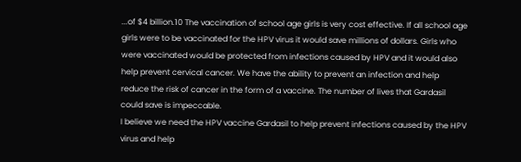...of $4 billion.10 The vaccination of school age girls is very cost effective. If all school age girls were to be vaccinated for the HPV virus it would save millions of dollars. Girls who were vaccinated would be protected from infections caused by HPV and it would also help prevent cervical cancer. We have the ability to prevent an infection and help reduce the risk of cancer in the form of a vaccine. The number of lives that Gardasil could save is impeccable.
I believe we need the HPV vaccine Gardasil to help prevent infections caused by the HPV virus and help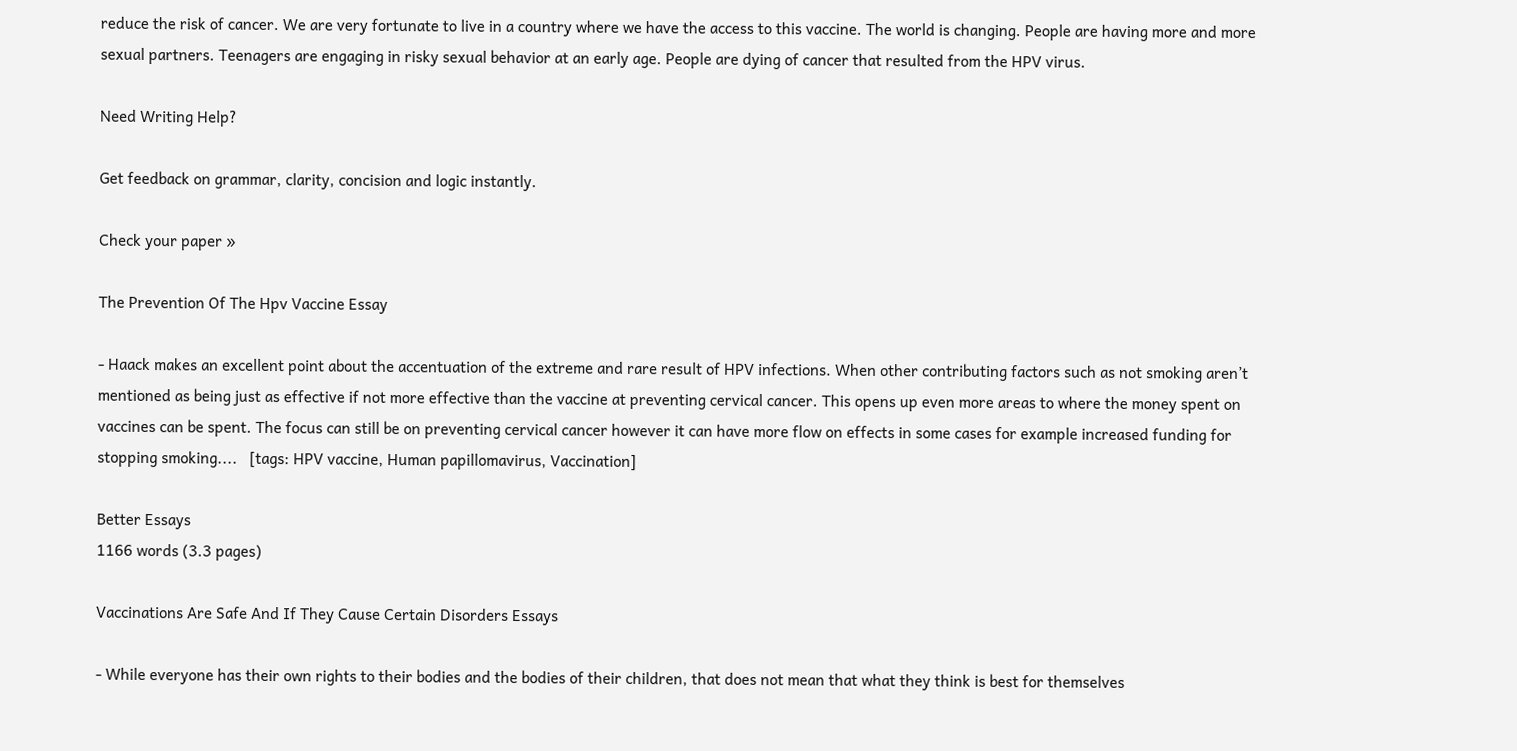reduce the risk of cancer. We are very fortunate to live in a country where we have the access to this vaccine. The world is changing. People are having more and more sexual partners. Teenagers are engaging in risky sexual behavior at an early age. People are dying of cancer that resulted from the HPV virus.

Need Writing Help?

Get feedback on grammar, clarity, concision and logic instantly.

Check your paper »

The Prevention Of The Hpv Vaccine Essay

- Haack makes an excellent point about the accentuation of the extreme and rare result of HPV infections. When other contributing factors such as not smoking aren’t mentioned as being just as effective if not more effective than the vaccine at preventing cervical cancer. This opens up even more areas to where the money spent on vaccines can be spent. The focus can still be on preventing cervical cancer however it can have more flow on effects in some cases for example increased funding for stopping smoking....   [tags: HPV vaccine, Human papillomavirus, Vaccination]

Better Essays
1166 words (3.3 pages)

Vaccinations Are Safe And If They Cause Certain Disorders Essays

- While everyone has their own rights to their bodies and the bodies of their children, that does not mean that what they think is best for themselves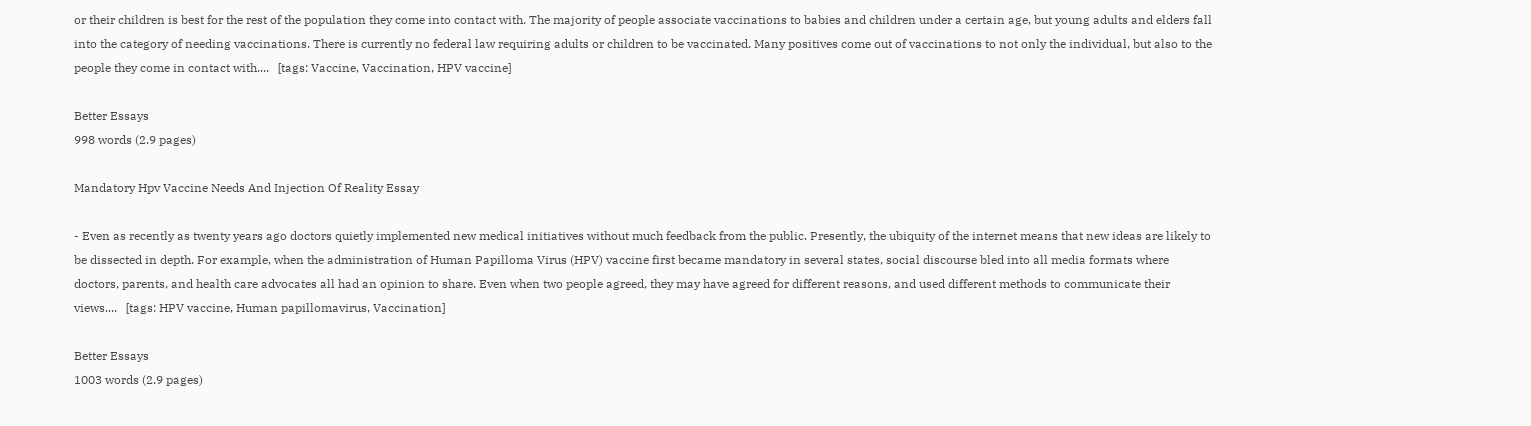or their children is best for the rest of the population they come into contact with. The majority of people associate vaccinations to babies and children under a certain age, but young adults and elders fall into the category of needing vaccinations. There is currently no federal law requiring adults or children to be vaccinated. Many positives come out of vaccinations to not only the individual, but also to the people they come in contact with....   [tags: Vaccine, Vaccination, HPV vaccine]

Better Essays
998 words (2.9 pages)

Mandatory Hpv Vaccine Needs And Injection Of Reality Essay

- Even as recently as twenty years ago doctors quietly implemented new medical initiatives without much feedback from the public. Presently, the ubiquity of the internet means that new ideas are likely to be dissected in depth. For example, when the administration of Human Papilloma Virus (HPV) vaccine first became mandatory in several states, social discourse bled into all media formats where doctors, parents, and health care advocates all had an opinion to share. Even when two people agreed, they may have agreed for different reasons, and used different methods to communicate their views....   [tags: HPV vaccine, Human papillomavirus, Vaccination]

Better Essays
1003 words (2.9 pages)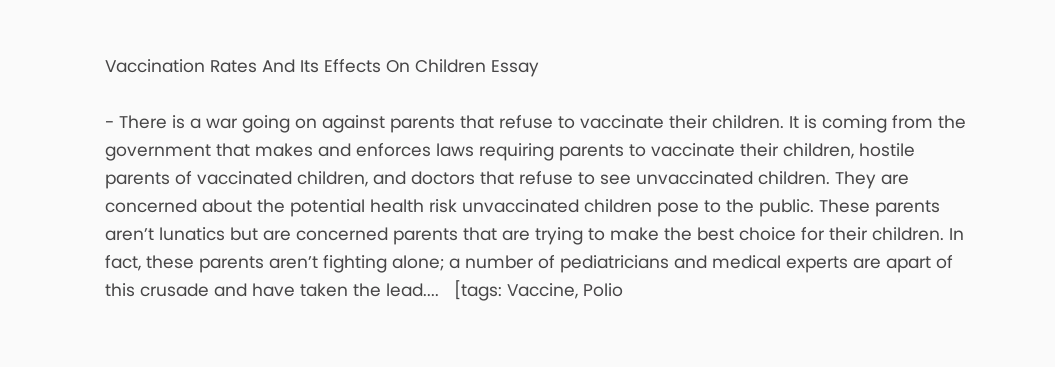Vaccination Rates And Its Effects On Children Essay

- There is a war going on against parents that refuse to vaccinate their children. It is coming from the government that makes and enforces laws requiring parents to vaccinate their children, hostile parents of vaccinated children, and doctors that refuse to see unvaccinated children. They are concerned about the potential health risk unvaccinated children pose to the public. These parents aren’t lunatics but are concerned parents that are trying to make the best choice for their children. In fact, these parents aren’t fighting alone; a number of pediatricians and medical experts are apart of this crusade and have taken the lead....   [tags: Vaccine, Polio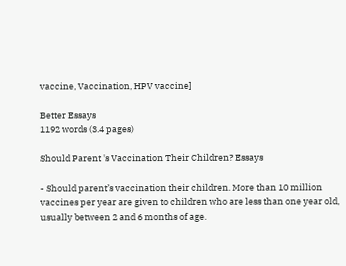vaccine, Vaccination, HPV vaccine]

Better Essays
1192 words (3.4 pages)

Should Parent 's Vaccination Their Children? Essays

- Should parent’s vaccination their children. More than 10 million vaccines per year are given to children who are less than one year old, usually between 2 and 6 months of age.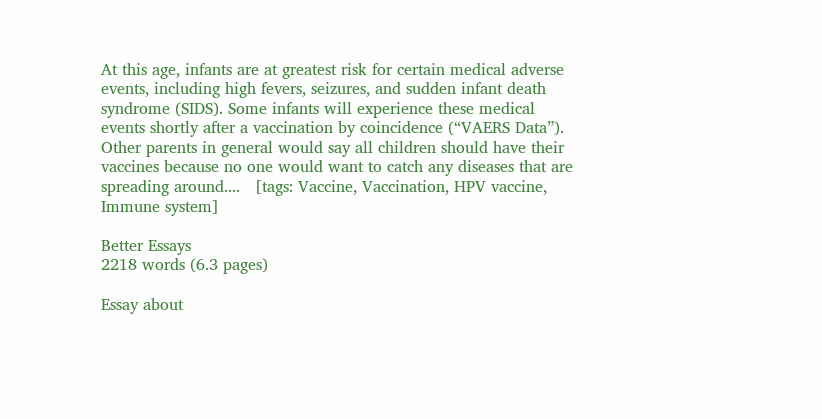At this age, infants are at greatest risk for certain medical adverse events, including high fevers, seizures, and sudden infant death syndrome (SIDS). Some infants will experience these medical events shortly after a vaccination by coincidence (“VAERS Data”). Other parents in general would say all children should have their vaccines because no one would want to catch any diseases that are spreading around....   [tags: Vaccine, Vaccination, HPV vaccine, Immune system]

Better Essays
2218 words (6.3 pages)

Essay about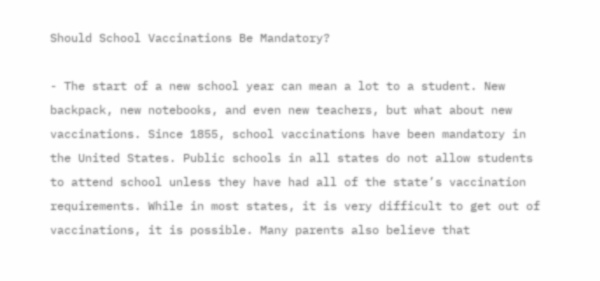Should School Vaccinations Be Mandatory?

- The start of a new school year can mean a lot to a student. New backpack, new notebooks, and even new teachers, but what about new vaccinations. Since 1855, school vaccinations have been mandatory in the United States. Public schools in all states do not allow students to attend school unless they have had all of the state’s vaccination requirements. While in most states, it is very difficult to get out of vaccinations, it is possible. Many parents also believe that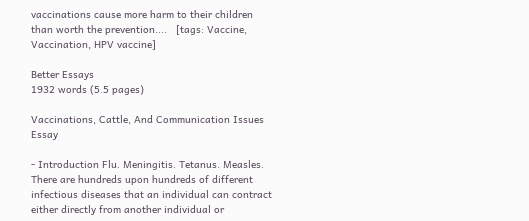vaccinations cause more harm to their children than worth the prevention....   [tags: Vaccine, Vaccination, HPV vaccine]

Better Essays
1932 words (5.5 pages)

Vaccinations, Cattle, And Communication Issues Essay

- Introduction Flu. Meningitis. Tetanus. Measles. There are hundreds upon hundreds of different infectious diseases that an individual can contract either directly from another individual or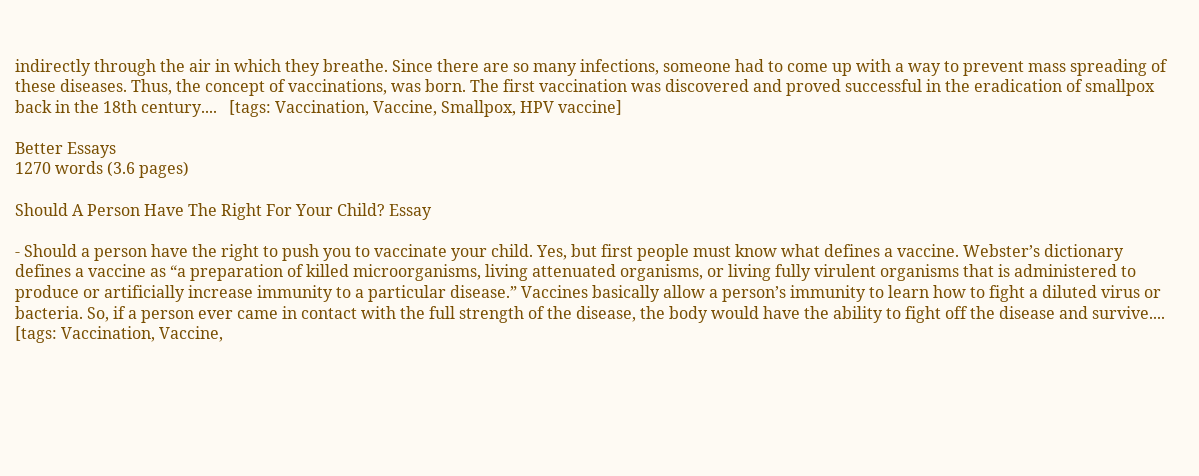indirectly through the air in which they breathe. Since there are so many infections, someone had to come up with a way to prevent mass spreading of these diseases. Thus, the concept of vaccinations, was born. The first vaccination was discovered and proved successful in the eradication of smallpox back in the 18th century....   [tags: Vaccination, Vaccine, Smallpox, HPV vaccine]

Better Essays
1270 words (3.6 pages)

Should A Person Have The Right For Your Child? Essay

- Should a person have the right to push you to vaccinate your child. Yes, but first people must know what defines a vaccine. Webster’s dictionary defines a vaccine as “a preparation of killed microorganisms, living attenuated organisms, or living fully virulent organisms that is administered to produce or artificially increase immunity to a particular disease.” Vaccines basically allow a person’s immunity to learn how to fight a diluted virus or bacteria. So, if a person ever came in contact with the full strength of the disease, the body would have the ability to fight off the disease and survive....   [tags: Vaccination, Vaccine,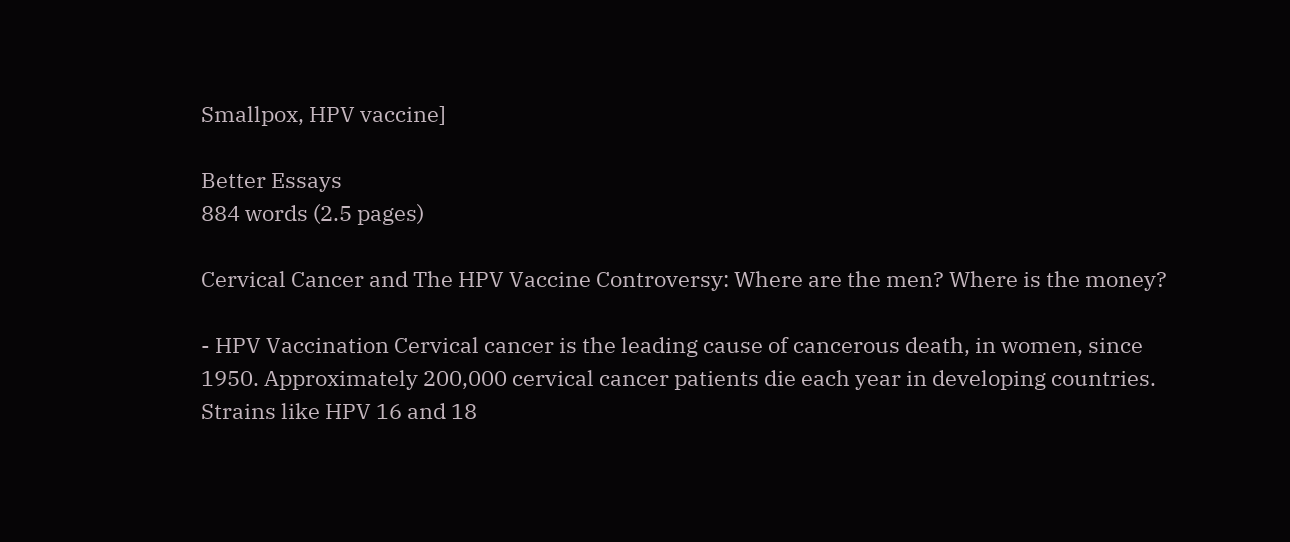Smallpox, HPV vaccine]

Better Essays
884 words (2.5 pages)

Cervical Cancer and The HPV Vaccine Controversy: Where are the men? Where is the money?

- HPV Vaccination Cervical cancer is the leading cause of cancerous death, in women, since 1950. Approximately 200,000 cervical cancer patients die each year in developing countries. Strains like HPV 16 and 18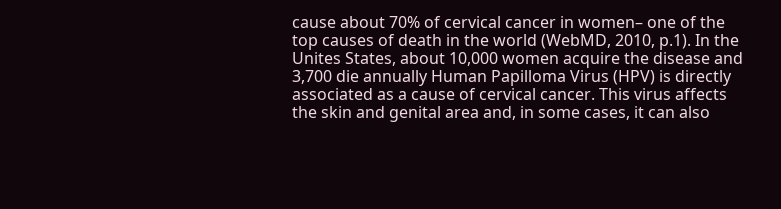cause about 70% of cervical cancer in women– one of the top causes of death in the world (WebMD, 2010, p.1). In the Unites States, about 10,000 women acquire the disease and 3,700 die annually Human Papilloma Virus (HPV) is directly associated as a cause of cervical cancer. This virus affects the skin and genital area and, in some cases, it can also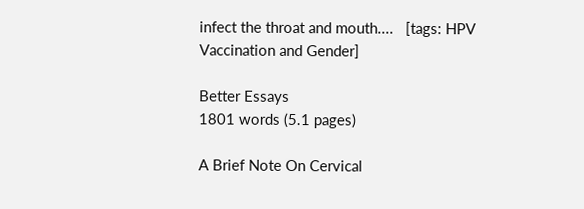infect the throat and mouth....   [tags: HPV Vaccination and Gender]

Better Essays
1801 words (5.1 pages)

A Brief Note On Cervical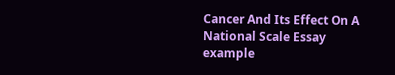Cancer And Its Effect On A National Scale Essay example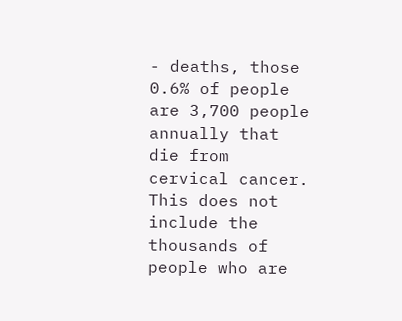- deaths, those 0.6% of people are 3,700 people annually that die from cervical cancer. This does not include the thousands of people who are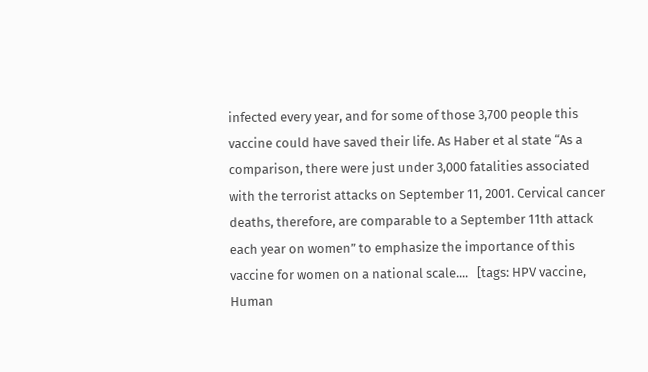infected every year, and for some of those 3,700 people this vaccine could have saved their life. As Haber et al state “As a comparison, there were just under 3,000 fatalities associated with the terrorist attacks on September 11, 2001. Cervical cancer deaths, therefore, are comparable to a September 11th attack each year on women” to emphasize the importance of this vaccine for women on a national scale....   [tags: HPV vaccine, Human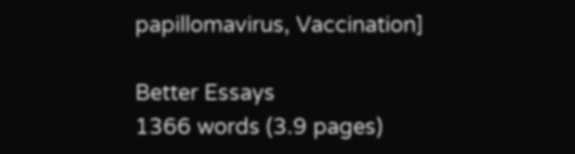papillomavirus, Vaccination]

Better Essays
1366 words (3.9 pages)